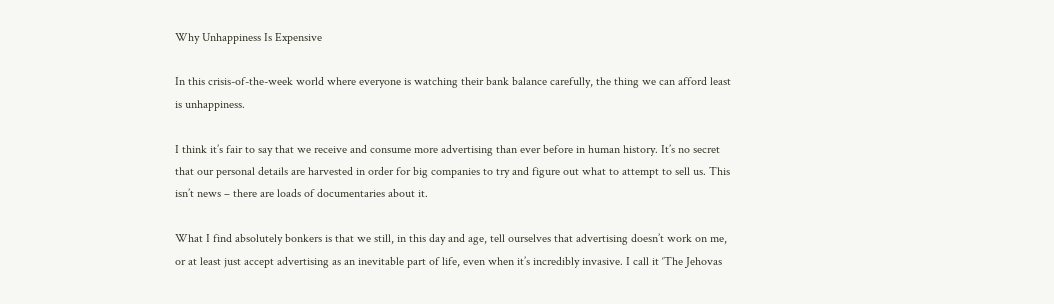Why Unhappiness Is Expensive

In this crisis-of-the-week world where everyone is watching their bank balance carefully, the thing we can afford least is unhappiness.

I think it’s fair to say that we receive and consume more advertising than ever before in human history. It’s no secret that our personal details are harvested in order for big companies to try and figure out what to attempt to sell us. This isn’t news – there are loads of documentaries about it.

What I find absolutely bonkers is that we still, in this day and age, tell ourselves that advertising doesn’t work on me, or at least just accept advertising as an inevitable part of life, even when it’s incredibly invasive. I call it ‘The Jehovas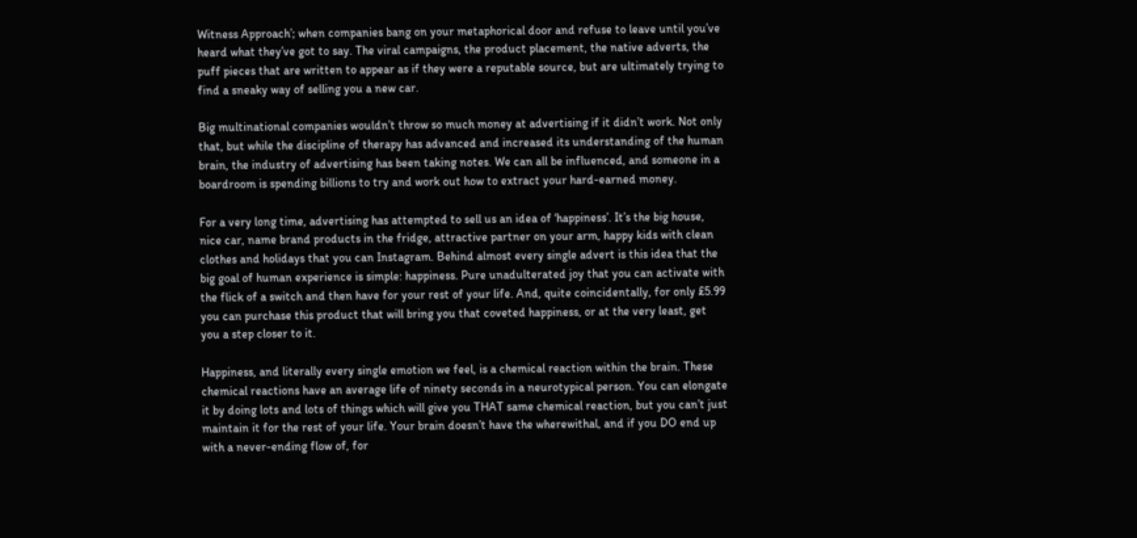Witness Approach’; when companies bang on your metaphorical door and refuse to leave until you’ve heard what they’ve got to say. The viral campaigns, the product placement, the native adverts, the puff pieces that are written to appear as if they were a reputable source, but are ultimately trying to find a sneaky way of selling you a new car.

Big multinational companies wouldn’t throw so much money at advertising if it didn’t work. Not only that, but while the discipline of therapy has advanced and increased its understanding of the human brain, the industry of advertising has been taking notes. We can all be influenced, and someone in a boardroom is spending billions to try and work out how to extract your hard-earned money.

For a very long time, advertising has attempted to sell us an idea of ‘happiness’. It’s the big house, nice car, name brand products in the fridge, attractive partner on your arm, happy kids with clean clothes and holidays that you can Instagram. Behind almost every single advert is this idea that the big goal of human experience is simple: happiness. Pure unadulterated joy that you can activate with the flick of a switch and then have for your rest of your life. And, quite coincidentally, for only £5.99 you can purchase this product that will bring you that coveted happiness, or at the very least, get you a step closer to it.

Happiness, and literally every single emotion we feel, is a chemical reaction within the brain. These chemical reactions have an average life of ninety seconds in a neurotypical person. You can elongate it by doing lots and lots of things which will give you THAT same chemical reaction, but you can’t just maintain it for the rest of your life. Your brain doesn’t have the wherewithal, and if you DO end up with a never-ending flow of, for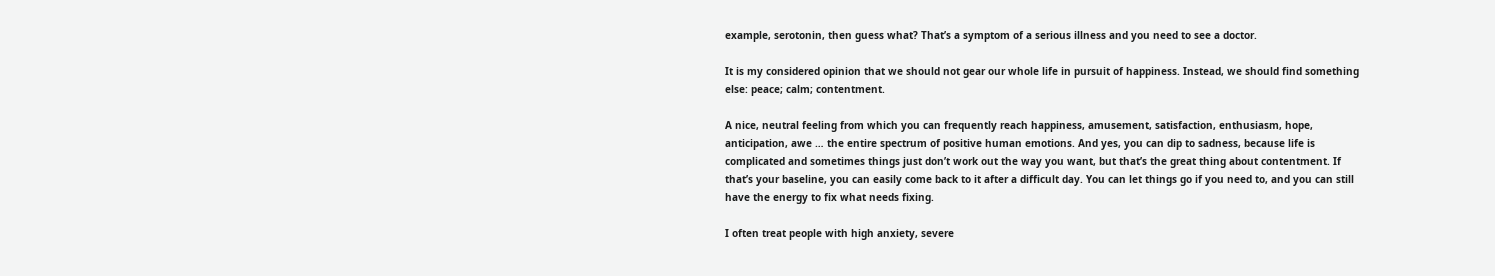example, serotonin, then guess what? That’s a symptom of a serious illness and you need to see a doctor.

It is my considered opinion that we should not gear our whole life in pursuit of happiness. Instead, we should find something else: peace; calm; contentment.

A nice, neutral feeling from which you can frequently reach happiness, amusement, satisfaction, enthusiasm, hope, anticipation, awe … the entire spectrum of positive human emotions. And yes, you can dip to sadness, because life is complicated and sometimes things just don’t work out the way you want, but that’s the great thing about contentment. If that’s your baseline, you can easily come back to it after a difficult day. You can let things go if you need to, and you can still have the energy to fix what needs fixing.

I often treat people with high anxiety, severe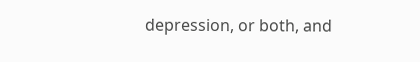depression, or both, and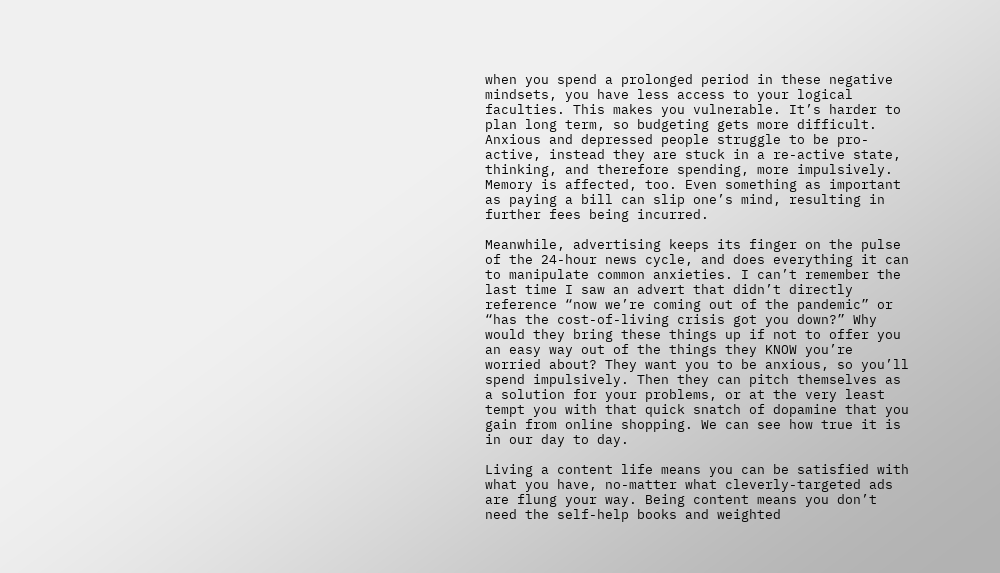when you spend a prolonged period in these negative mindsets, you have less access to your logical faculties. This makes you vulnerable. It’s harder to plan long term, so budgeting gets more difficult. Anxious and depressed people struggle to be pro-active, instead they are stuck in a re-active state, thinking, and therefore spending, more impulsively. Memory is affected, too. Even something as important as paying a bill can slip one’s mind, resulting in further fees being incurred.

Meanwhile, advertising keeps its finger on the pulse of the 24-hour news cycle, and does everything it can to manipulate common anxieties. I can’t remember the last time I saw an advert that didn’t directly reference “now we’re coming out of the pandemic” or “has the cost-of-living crisis got you down?” Why would they bring these things up if not to offer you an easy way out of the things they KNOW you’re worried about? They want you to be anxious, so you’ll spend impulsively. Then they can pitch themselves as a solution for your problems, or at the very least tempt you with that quick snatch of dopamine that you gain from online shopping. We can see how true it is in our day to day.

Living a content life means you can be satisfied with what you have, no-matter what cleverly-targeted ads are flung your way. Being content means you don’t need the self-help books and weighted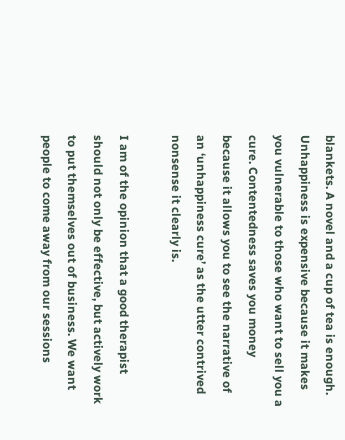blankets. A novel and a cup of tea is enough. Unhappiness is expensive because it makes you vulnerable to those who want to sell you a cure. Contentedness saves you money because it allows you to see the narrative of an ‘unhappiness cure’ as the utter contrived nonsense it clearly is.

I am of the opinion that a good therapist should not only be effective, but actively work to put themselves out of business. We want people to come away from our sessions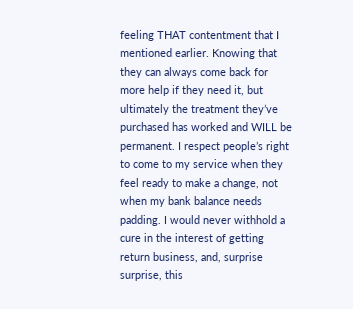feeling THAT contentment that I mentioned earlier. Knowing that they can always come back for more help if they need it, but ultimately the treatment they’ve purchased has worked and WILL be permanent. I respect people’s right to come to my service when they feel ready to make a change, not when my bank balance needs padding. I would never withhold a cure in the interest of getting return business, and, surprise surprise, this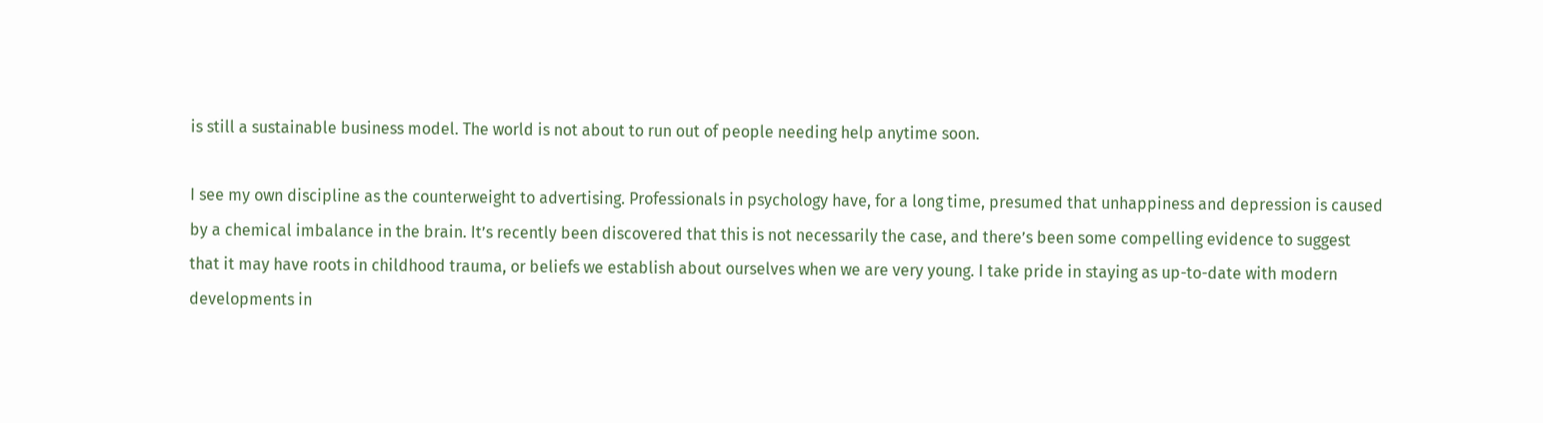is still a sustainable business model. The world is not about to run out of people needing help anytime soon.

I see my own discipline as the counterweight to advertising. Professionals in psychology have, for a long time, presumed that unhappiness and depression is caused by a chemical imbalance in the brain. It’s recently been discovered that this is not necessarily the case, and there’s been some compelling evidence to suggest that it may have roots in childhood trauma, or beliefs we establish about ourselves when we are very young. I take pride in staying as up-to-date with modern developments in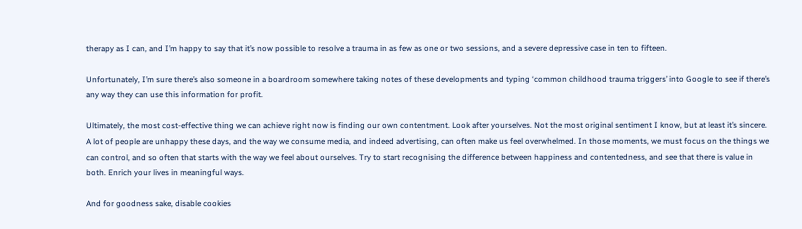therapy as I can, and I’m happy to say that it’s now possible to resolve a trauma in as few as one or two sessions, and a severe depressive case in ten to fifteen.

Unfortunately, I’m sure there’s also someone in a boardroom somewhere taking notes of these developments and typing ‘common childhood trauma triggers’ into Google to see if there’s any way they can use this information for profit.

Ultimately, the most cost-effective thing we can achieve right now is finding our own contentment. Look after yourselves. Not the most original sentiment I know, but at least it’s sincere. A lot of people are unhappy these days, and the way we consume media, and indeed advertising, can often make us feel overwhelmed. In those moments, we must focus on the things we can control, and so often that starts with the way we feel about ourselves. Try to start recognising the difference between happiness and contentedness, and see that there is value in both. Enrich your lives in meaningful ways.

And for goodness sake, disable cookies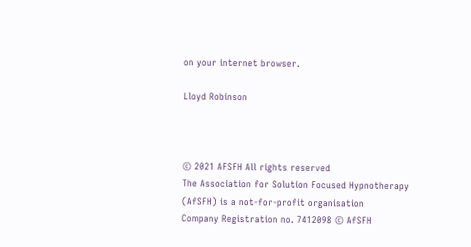on your internet browser.

Lloyd Robinson



© 2021 AFSFH All rights reserved
The Association for Solution Focused Hypnotherapy
(AfSFH) is a not-for-profit organisation
Company Registration no. 7412098 © AfSFH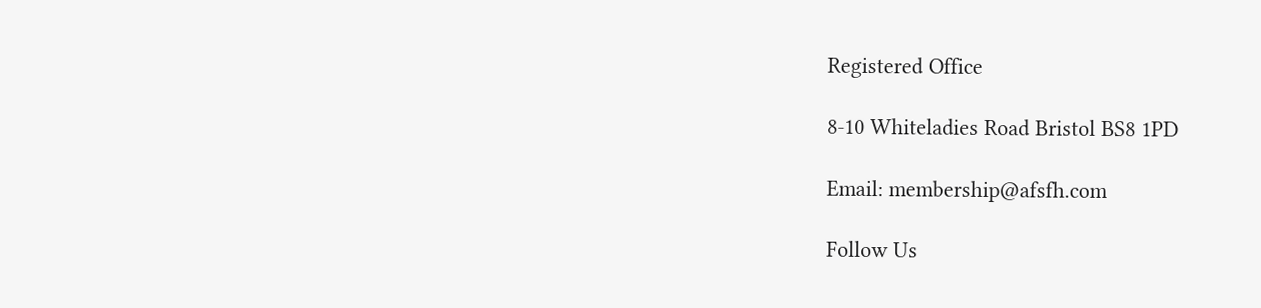Registered Office

8-10 Whiteladies Road Bristol BS8 1PD

Email: membership@afsfh.com

Follow Us